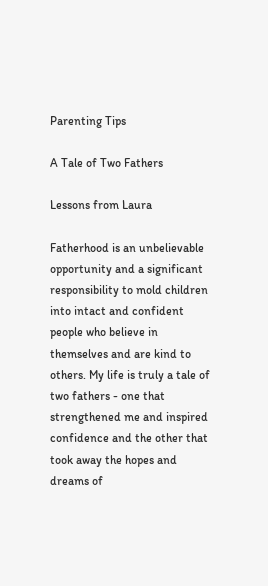Parenting Tips

A Tale of Two Fathers

Lessons from Laura

Fatherhood is an unbelievable opportunity and a significant responsibility to mold children into intact and confident people who believe in themselves and are kind to others. My life is truly a tale of two fathers - one that strengthened me and inspired confidence and the other that took away the hopes and dreams of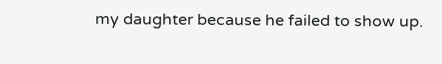my daughter because he failed to show up.